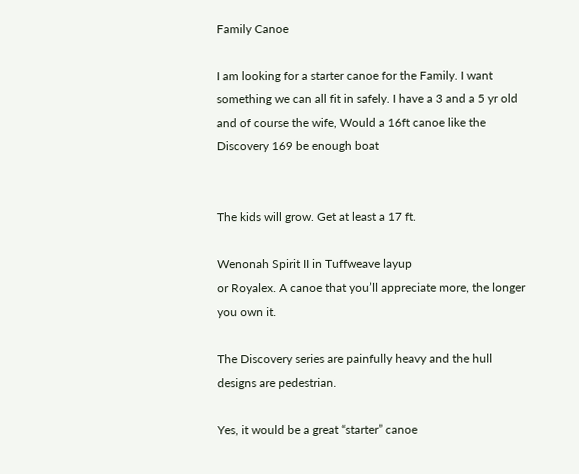Family Canoe

I am looking for a starter canoe for the Family. I want something we can all fit in safely. I have a 3 and a 5 yr old and of course the wife, Would a 16ft canoe like the Discovery 169 be enough boat


The kids will grow. Get at least a 17 ft.

Wenonah Spirit II in Tuffweave layup
or Royalex. A canoe that you’ll appreciate more, the longer you own it.

The Discovery series are painfully heavy and the hull designs are pedestrian.

Yes, it would be a great “starter” canoe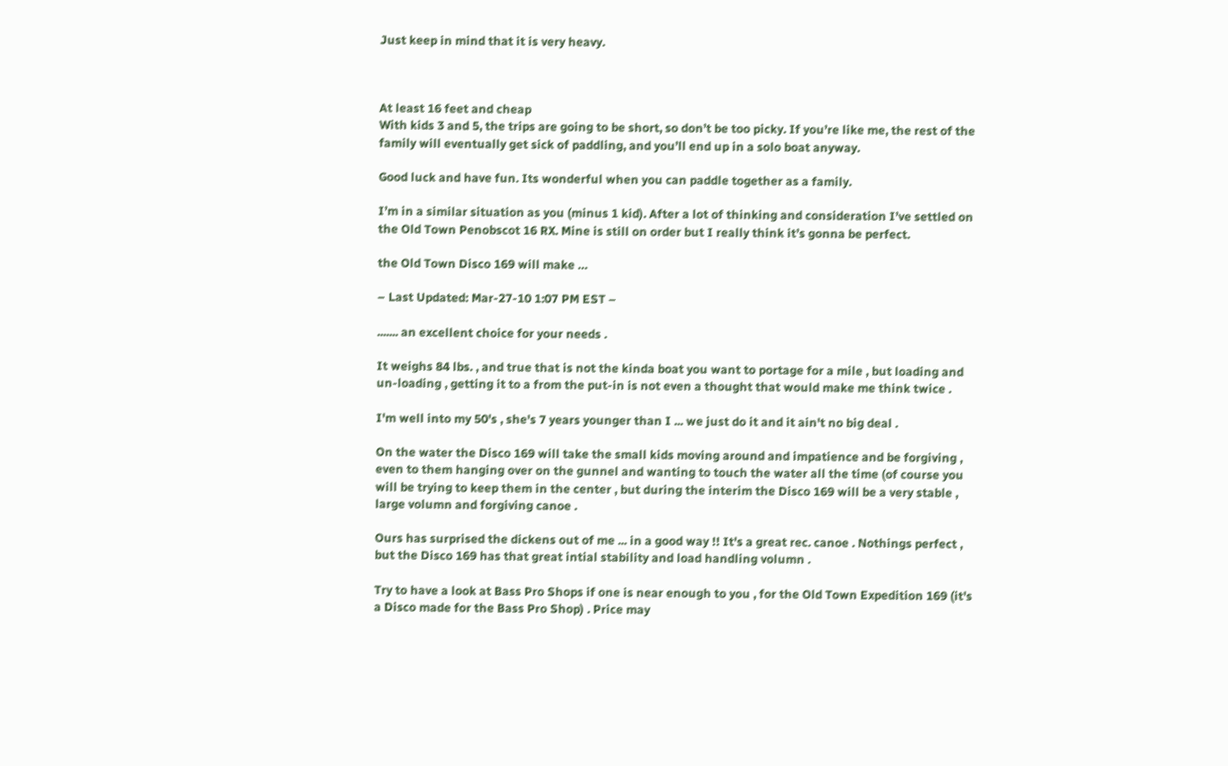Just keep in mind that it is very heavy.



At least 16 feet and cheap
With kids 3 and 5, the trips are going to be short, so don’t be too picky. If you’re like me, the rest of the family will eventually get sick of paddling, and you’ll end up in a solo boat anyway.

Good luck and have fun. Its wonderful when you can paddle together as a family.

I’m in a similar situation as you (minus 1 kid). After a lot of thinking and consideration I’ve settled on the Old Town Penobscot 16 RX. Mine is still on order but I really think it’s gonna be perfect.

the Old Town Disco 169 will make …

– Last Updated: Mar-27-10 1:07 PM EST –

....... an excellent choice for your needs .

It weighs 84 lbs. , and true that is not the kinda boat you want to portage for a mile , but loading and un-loading , getting it to a from the put-in is not even a thought that would make me think twice .

I'm well into my 50's , she's 7 years younger than I ... we just do it and it ain't no big deal .

On the water the Disco 169 will take the small kids moving around and impatience and be forgiving , even to them hanging over on the gunnel and wanting to touch the water all the time (of course you will be trying to keep them in the center , but during the interim the Disco 169 will be a very stable , large volumn and forgiving canoe .

Ours has surprised the dickens out of me ... in a good way !! It's a great rec. canoe . Nothings perfect , but the Disco 169 has that great intial stability and load handling volumn .

Try to have a look at Bass Pro Shops if one is near enough to you , for the Old Town Expedition 169 (it's a Disco made for the Bass Pro Shop) . Price may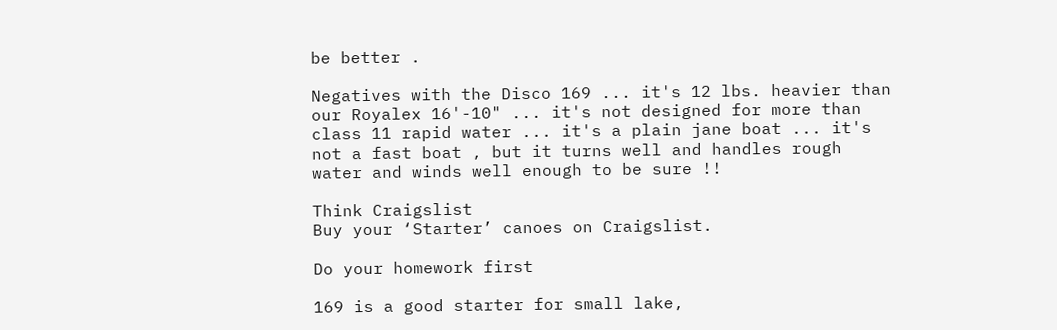be better .

Negatives with the Disco 169 ... it's 12 lbs. heavier than our Royalex 16'-10" ... it's not designed for more than class 11 rapid water ... it's a plain jane boat ... it's not a fast boat , but it turns well and handles rough water and winds well enough to be sure !!

Think Craigslist
Buy your ‘Starter’ canoes on Craigslist.

Do your homework first

169 is a good starter for small lake,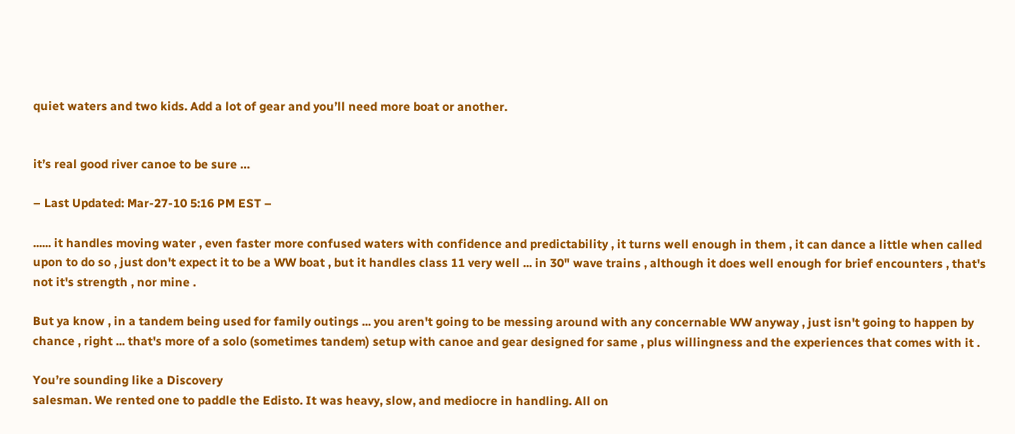quiet waters and two kids. Add a lot of gear and you’ll need more boat or another.


it’s real good river canoe to be sure …

– Last Updated: Mar-27-10 5:16 PM EST –

...... it handles moving water , even faster more confused waters with confidence and predictability , it turns well enough in them , it can dance a little when called upon to do so , just don't expect it to be a WW boat , but it handles class 11 very well ... in 30" wave trains , although it does well enough for brief encounters , that's not it's strength , nor mine .

But ya know , in a tandem being used for family outings ... you aren't going to be messing around with any concernable WW anyway , just isn't going to happen by chance , right ... that's more of a solo (sometimes tandem) setup with canoe and gear designed for same , plus willingness and the experiences that comes with it .

You’re sounding like a Discovery
salesman. We rented one to paddle the Edisto. It was heavy, slow, and mediocre in handling. All on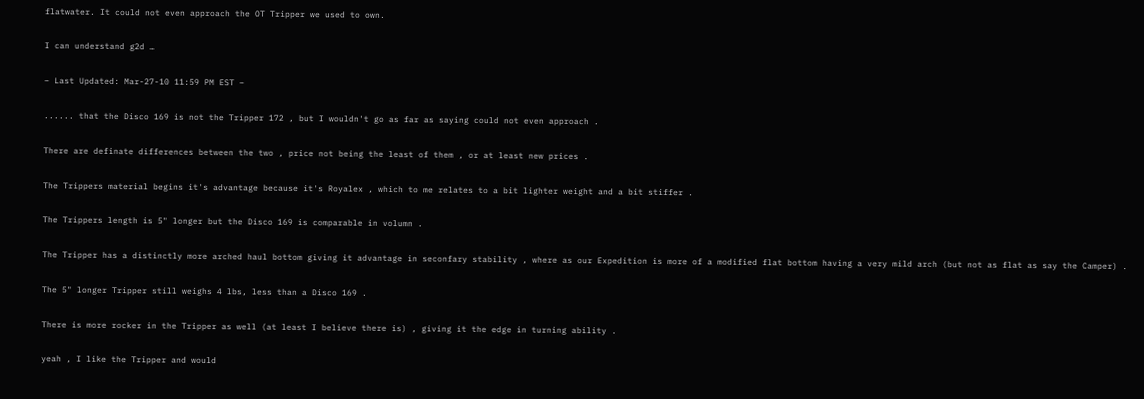flatwater. It could not even approach the OT Tripper we used to own.

I can understand g2d …

– Last Updated: Mar-27-10 11:59 PM EST –

...... that the Disco 169 is not the Tripper 172 , but I wouldn't go as far as saying could not even approach .

There are definate differences between the two , price not being the least of them , or at least new prices .

The Trippers material begins it's advantage because it's Royalex , which to me relates to a bit lighter weight and a bit stiffer .

The Trippers length is 5" longer but the Disco 169 is comparable in volumn .

The Tripper has a distinctly more arched haul bottom giving it advantage in seconfary stability , where as our Expedition is more of a modified flat bottom having a very mild arch (but not as flat as say the Camper) .

The 5" longer Tripper still weighs 4 lbs, less than a Disco 169 .

There is more rocker in the Tripper as well (at least I believe there is) , giving it the edge in turning ability .

yeah , I like the Tripper and would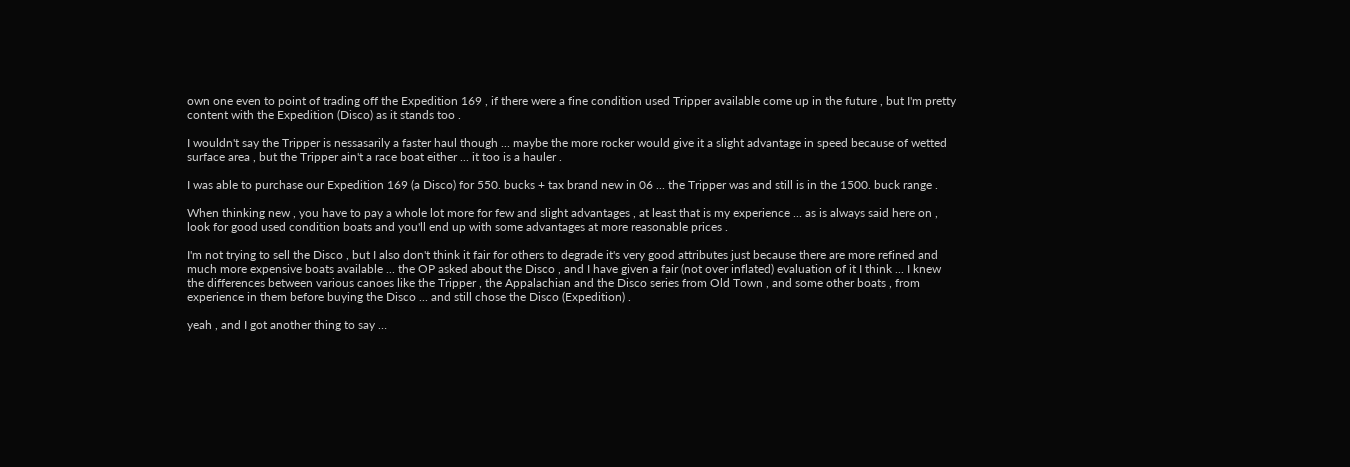own one even to point of trading off the Expedition 169 , if there were a fine condition used Tripper available come up in the future , but I'm pretty content with the Expedition (Disco) as it stands too .

I wouldn't say the Tripper is nessasarily a faster haul though ... maybe the more rocker would give it a slight advantage in speed because of wetted surface area , but the Tripper ain't a race boat either ... it too is a hauler .

I was able to purchase our Expedition 169 (a Disco) for 550. bucks + tax brand new in 06 ... the Tripper was and still is in the 1500. buck range .

When thinking new , you have to pay a whole lot more for few and slight advantages , at least that is my experience ... as is always said here on , look for good used condition boats and you'll end up with some advantages at more reasonable prices .

I'm not trying to sell the Disco , but I also don't think it fair for others to degrade it's very good attributes just because there are more refined and much more expensive boats available ... the OP asked about the Disco , and I have given a fair (not over inflated) evaluation of it I think ... I knew the differences between various canoes like the Tripper , the Appalachian and the Disco series from Old Town , and some other boats , from experience in them before buying the Disco ... and still chose the Disco (Expedition) .

yeah , and I got another thing to say …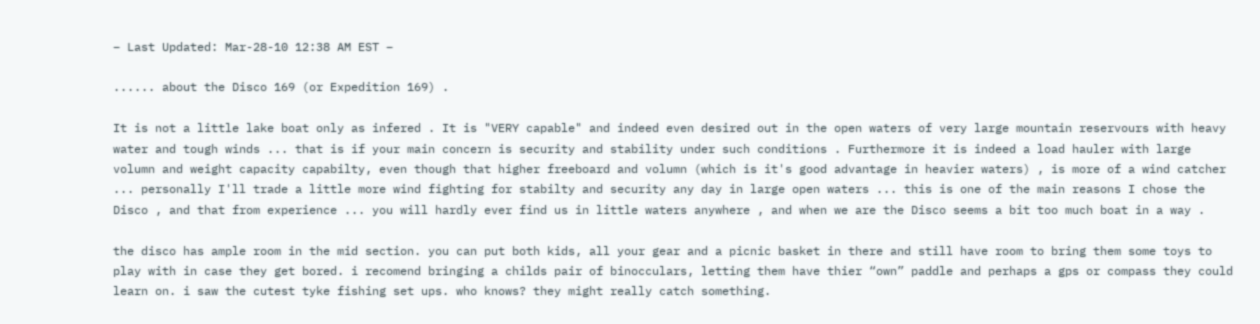– Last Updated: Mar-28-10 12:38 AM EST –

...... about the Disco 169 (or Expedition 169) .

It is not a little lake boat only as infered . It is "VERY capable" and indeed even desired out in the open waters of very large mountain reservours with heavy water and tough winds ... that is if your main concern is security and stability under such conditions . Furthermore it is indeed a load hauler with large volumn and weight capacity capabilty, even though that higher freeboard and volumn (which is it's good advantage in heavier waters) , is more of a wind catcher ... personally I'll trade a little more wind fighting for stabilty and security any day in large open waters ... this is one of the main reasons I chose the Disco , and that from experience ... you will hardly ever find us in little waters anywhere , and when we are the Disco seems a bit too much boat in a way .

the disco has ample room in the mid section. you can put both kids, all your gear and a picnic basket in there and still have room to bring them some toys to play with in case they get bored. i recomend bringing a childs pair of binocculars, letting them have thier “own” paddle and perhaps a gps or compass they could learn on. i saw the cutest tyke fishing set ups. who knows? they might really catch something.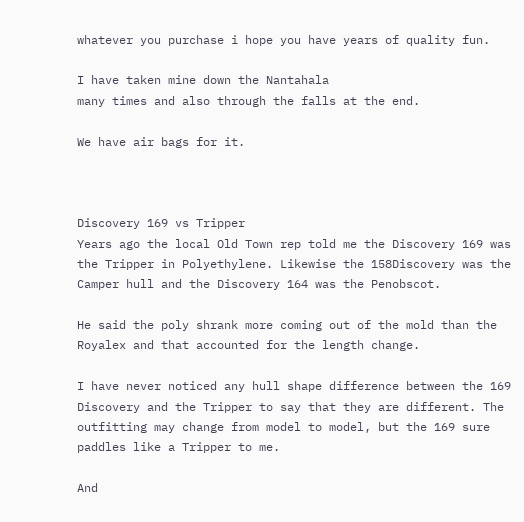whatever you purchase i hope you have years of quality fun.

I have taken mine down the Nantahala
many times and also through the falls at the end.

We have air bags for it.



Discovery 169 vs Tripper
Years ago the local Old Town rep told me the Discovery 169 was the Tripper in Polyethylene. Likewise the 158Discovery was the Camper hull and the Discovery 164 was the Penobscot.

He said the poly shrank more coming out of the mold than the Royalex and that accounted for the length change.

I have never noticed any hull shape difference between the 169 Discovery and the Tripper to say that they are different. The outfitting may change from model to model, but the 169 sure paddles like a Tripper to me.

And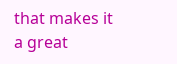that makes it a great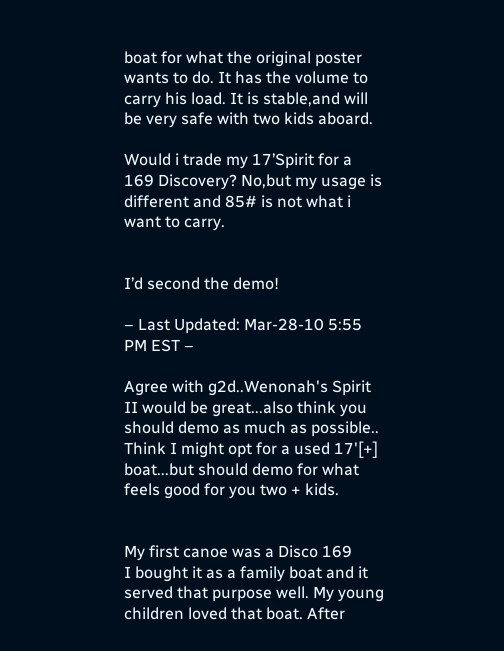boat for what the original poster wants to do. It has the volume to carry his load. It is stable,and will be very safe with two kids aboard.

Would i trade my 17’Spirit for a 169 Discovery? No,but my usage is different and 85# is not what i want to carry.


I’d second the demo!

– Last Updated: Mar-28-10 5:55 PM EST –

Agree with g2d..Wenonah's Spirit II would be great...also think you should demo as much as possible.. Think I might opt for a used 17'[+] boat...but should demo for what feels good for you two + kids.


My first canoe was a Disco 169
I bought it as a family boat and it served that purpose well. My young children loved that boat. After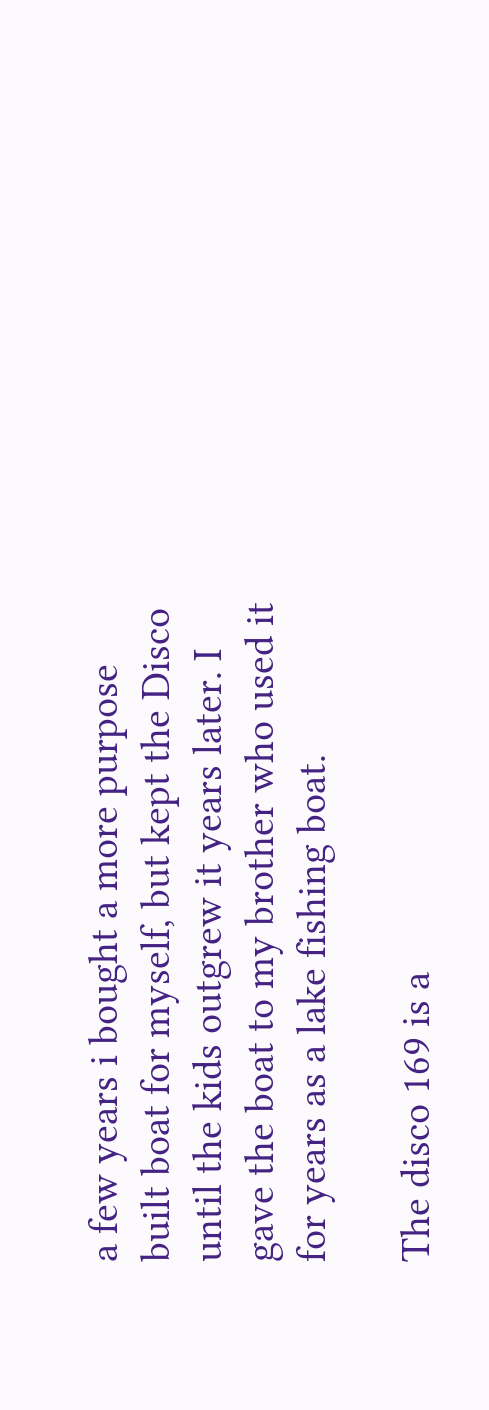a few years i bought a more purpose built boat for myself, but kept the Disco until the kids outgrew it years later. I gave the boat to my brother who used it for years as a lake fishing boat.

The disco 169 is a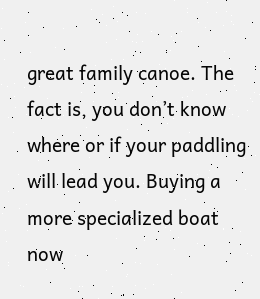great family canoe. The fact is, you don’t know where or if your paddling will lead you. Buying a more specialized boat now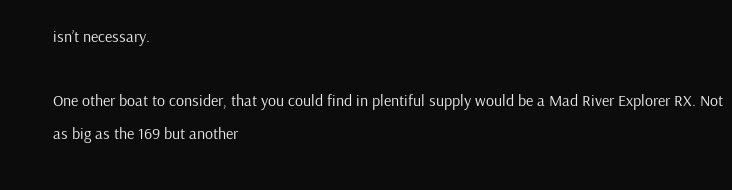isn’t necessary.

One other boat to consider, that you could find in plentiful supply would be a Mad River Explorer RX. Not as big as the 169 but another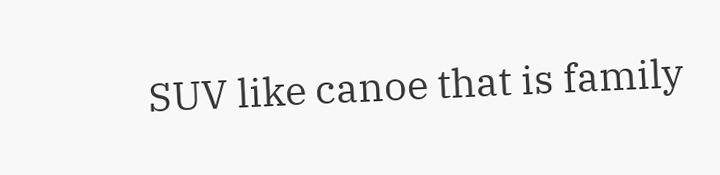SUV like canoe that is family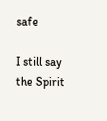safe

I still say the Spirit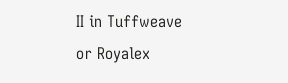II in Tuffweave
or Royalex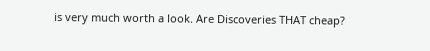is very much worth a look. Are Discoveries THAT cheap?